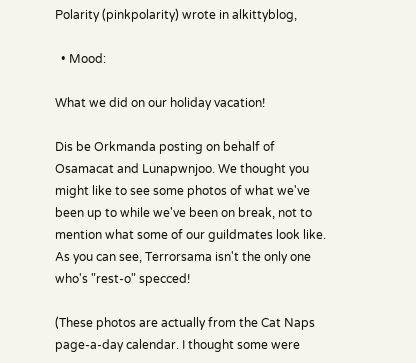Polarity (pinkpolarity) wrote in alkittyblog,

  • Mood:

What we did on our holiday vacation!

Dis be Orkmanda posting on behalf of Osamacat and Lunapwnjoo. We thought you might like to see some photos of what we've been up to while we've been on break, not to mention what some of our guildmates look like. As you can see, Terrorsama isn't the only one who's "rest-o" specced!

(These photos are actually from the Cat Naps page-a-day calendar. I thought some were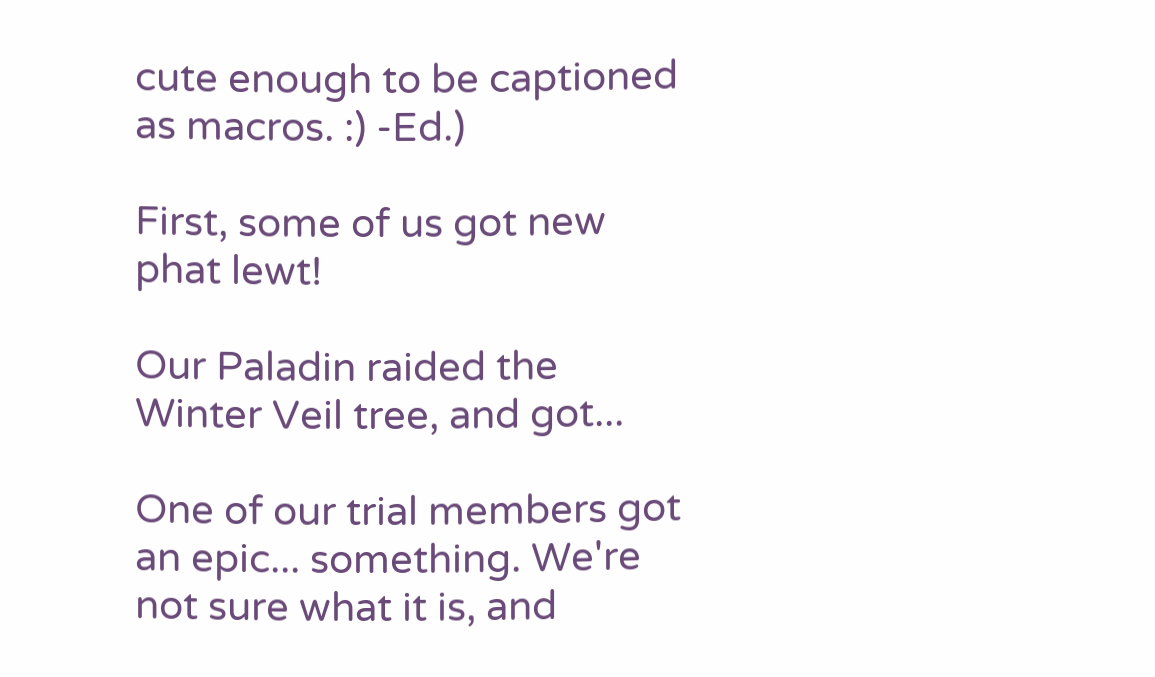cute enough to be captioned as macros. :) -Ed.)

First, some of us got new phat lewt!

Our Paladin raided the Winter Veil tree, and got...

One of our trial members got an epic... something. We're not sure what it is, and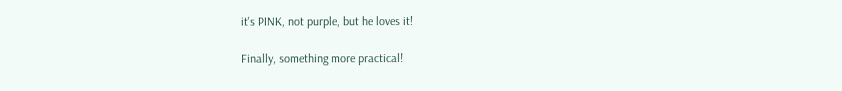it's PINK, not purple, but he loves it!

Finally, something more practical!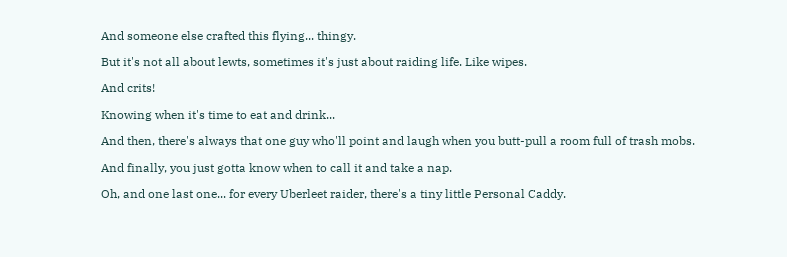And someone else crafted this flying... thingy.

But it's not all about lewts, sometimes it's just about raiding life. Like wipes.

And crits!

Knowing when it's time to eat and drink...

And then, there's always that one guy who'll point and laugh when you butt-pull a room full of trash mobs.

And finally, you just gotta know when to call it and take a nap.

Oh, and one last one... for every Uberleet raider, there's a tiny little Personal Caddy.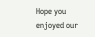Hope you enjoyed our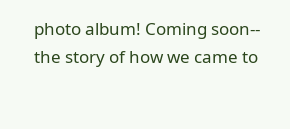photo album! Coming soon-- the story of how we came to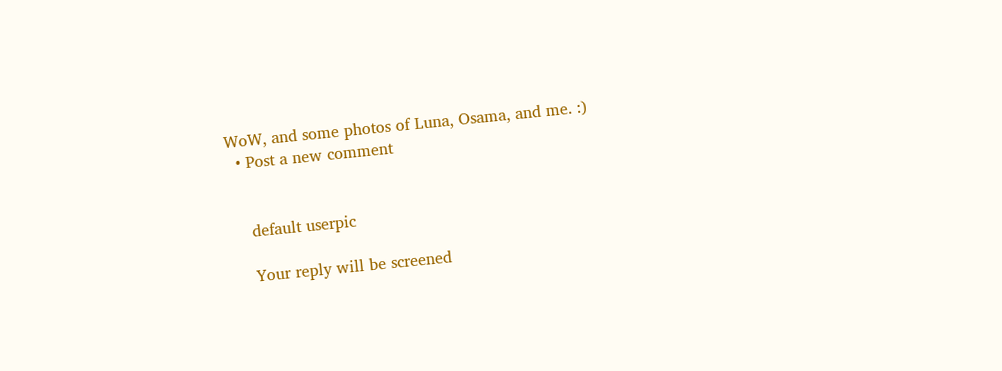WoW, and some photos of Luna, Osama, and me. :)
  • Post a new comment


    default userpic

    Your reply will be screened